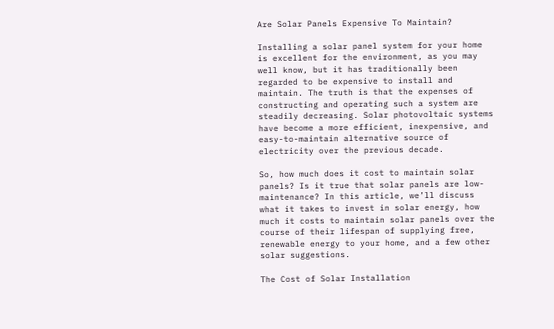Are Solar Panels Expensive To Maintain?

Installing a solar panel system for your home is excellent for the environment, as you may well know, but it has traditionally been regarded to be expensive to install and maintain. The truth is that the expenses of constructing and operating such a system are steadily decreasing. Solar photovoltaic systems have become a more efficient, inexpensive, and easy-to-maintain alternative source of electricity over the previous decade.

So, how much does it cost to maintain solar panels? Is it true that solar panels are low-maintenance? In this article, we’ll discuss what it takes to invest in solar energy, how much it costs to maintain solar panels over the course of their lifespan of supplying free, renewable energy to your home, and a few other solar suggestions.

The Cost of Solar Installation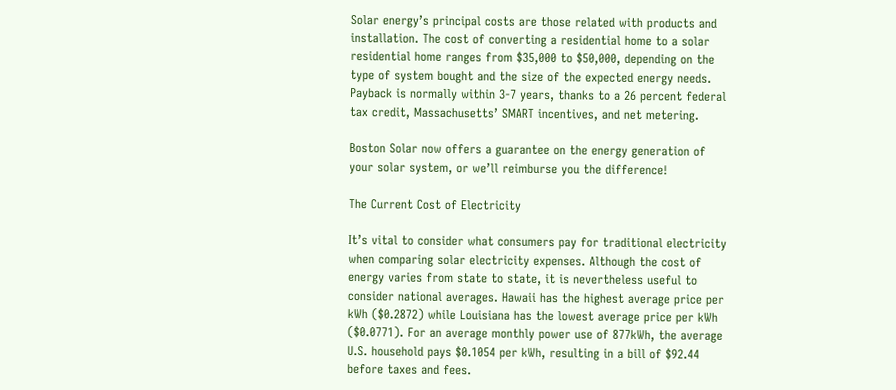Solar energy’s principal costs are those related with products and installation. The cost of converting a residential home to a solar residential home ranges from $35,000 to $50,000, depending on the type of system bought and the size of the expected energy needs. Payback is normally within 3-7 years, thanks to a 26 percent federal tax credit, Massachusetts’ SMART incentives, and net metering.

Boston Solar now offers a guarantee on the energy generation of your solar system, or we’ll reimburse you the difference!

The Current Cost of Electricity

It’s vital to consider what consumers pay for traditional electricity when comparing solar electricity expenses. Although the cost of energy varies from state to state, it is nevertheless useful to consider national averages. Hawaii has the highest average price per kWh ($0.2872) while Louisiana has the lowest average price per kWh ($0.0771). For an average monthly power use of 877kWh, the average U.S. household pays $0.1054 per kWh, resulting in a bill of $92.44 before taxes and fees.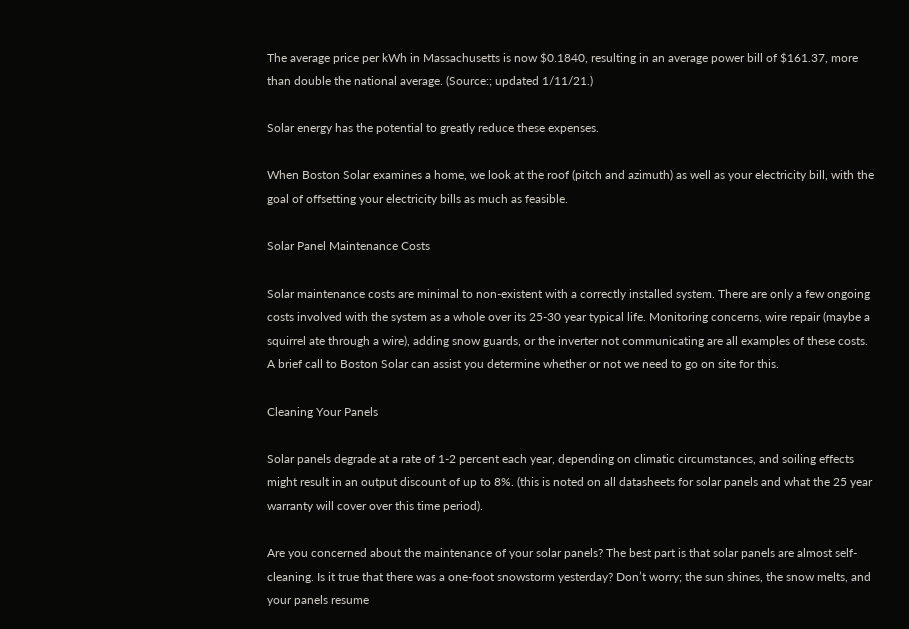The average price per kWh in Massachusetts is now $0.1840, resulting in an average power bill of $161.37, more than double the national average. (Source:; updated 1/11/21.)

Solar energy has the potential to greatly reduce these expenses.

When Boston Solar examines a home, we look at the roof (pitch and azimuth) as well as your electricity bill, with the goal of offsetting your electricity bills as much as feasible.

Solar Panel Maintenance Costs

Solar maintenance costs are minimal to non-existent with a correctly installed system. There are only a few ongoing costs involved with the system as a whole over its 25-30 year typical life. Monitoring concerns, wire repair (maybe a squirrel ate through a wire), adding snow guards, or the inverter not communicating are all examples of these costs. A brief call to Boston Solar can assist you determine whether or not we need to go on site for this.

Cleaning Your Panels

Solar panels degrade at a rate of 1-2 percent each year, depending on climatic circumstances, and soiling effects might result in an output discount of up to 8%. (this is noted on all datasheets for solar panels and what the 25 year warranty will cover over this time period).

Are you concerned about the maintenance of your solar panels? The best part is that solar panels are almost self-cleaning. Is it true that there was a one-foot snowstorm yesterday? Don’t worry; the sun shines, the snow melts, and your panels resume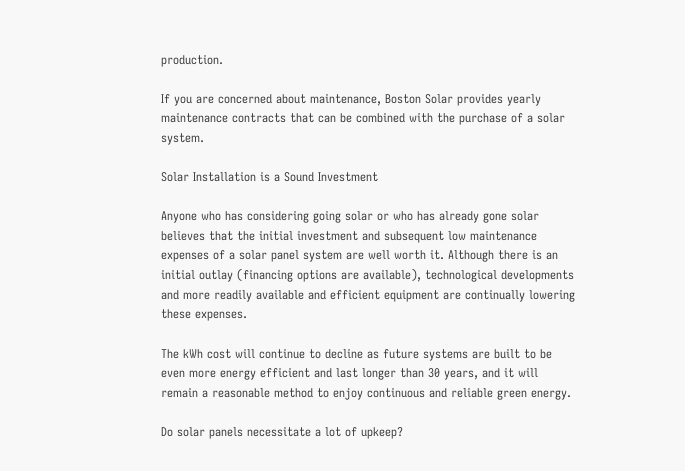production.

If you are concerned about maintenance, Boston Solar provides yearly maintenance contracts that can be combined with the purchase of a solar system.

Solar Installation is a Sound Investment

Anyone who has considering going solar or who has already gone solar believes that the initial investment and subsequent low maintenance expenses of a solar panel system are well worth it. Although there is an initial outlay (financing options are available), technological developments and more readily available and efficient equipment are continually lowering these expenses.

The kWh cost will continue to decline as future systems are built to be even more energy efficient and last longer than 30 years, and it will remain a reasonable method to enjoy continuous and reliable green energy.

Do solar panels necessitate a lot of upkeep?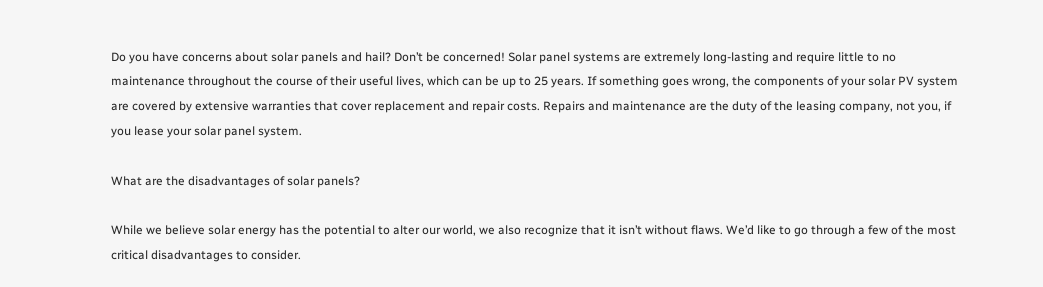Do you have concerns about solar panels and hail? Don’t be concerned! Solar panel systems are extremely long-lasting and require little to no maintenance throughout the course of their useful lives, which can be up to 25 years. If something goes wrong, the components of your solar PV system are covered by extensive warranties that cover replacement and repair costs. Repairs and maintenance are the duty of the leasing company, not you, if you lease your solar panel system.

What are the disadvantages of solar panels?

While we believe solar energy has the potential to alter our world, we also recognize that it isn’t without flaws. We’d like to go through a few of the most critical disadvantages to consider.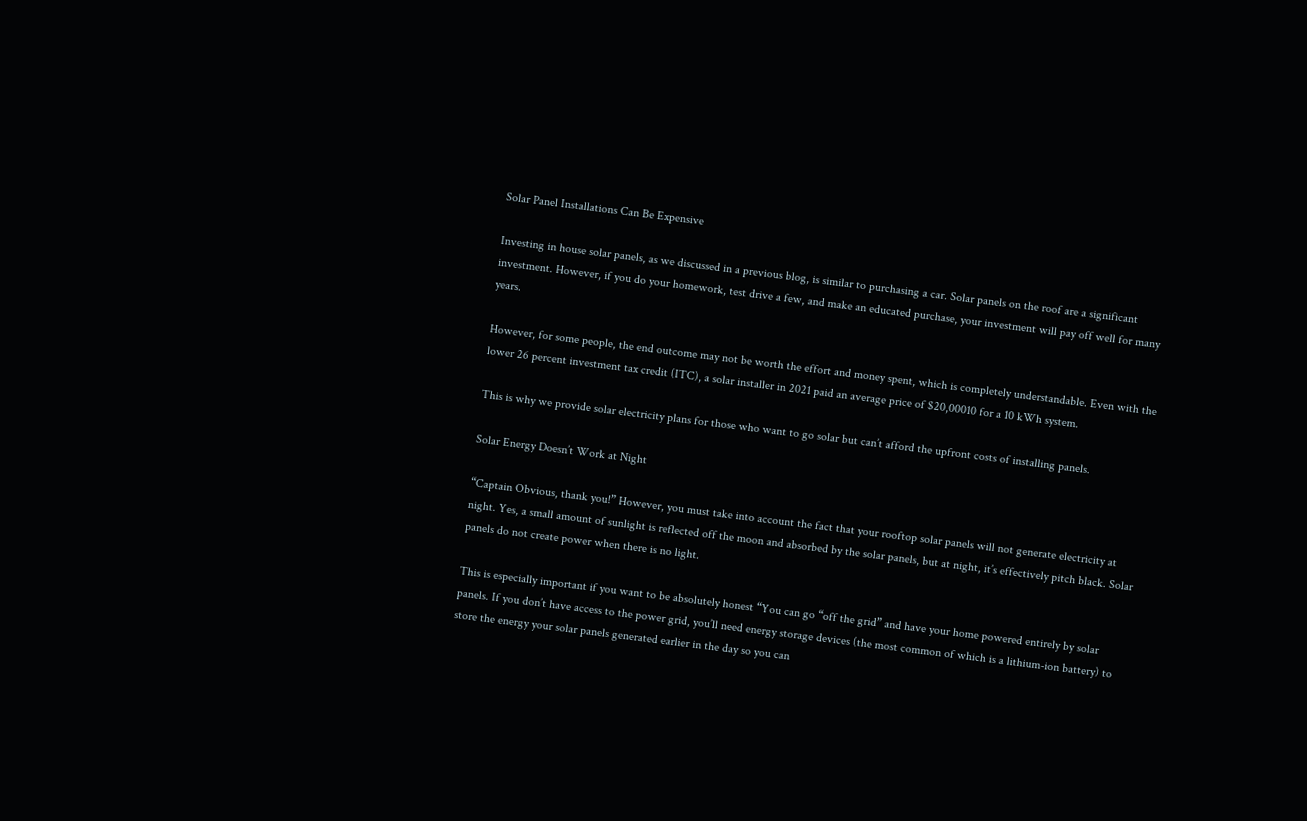Solar Panel Installations Can Be Expensive

Investing in house solar panels, as we discussed in a previous blog, is similar to purchasing a car. Solar panels on the roof are a significant investment. However, if you do your homework, test drive a few, and make an educated purchase, your investment will pay off well for many years.

However, for some people, the end outcome may not be worth the effort and money spent, which is completely understandable. Even with the lower 26 percent investment tax credit (ITC), a solar installer in 2021 paid an average price of $20,00010 for a 10 kWh system.

This is why we provide solar electricity plans for those who want to go solar but can’t afford the upfront costs of installing panels.

Solar Energy Doesn’t Work at Night

“Captain Obvious, thank you!” However, you must take into account the fact that your rooftop solar panels will not generate electricity at night. Yes, a small amount of sunlight is reflected off the moon and absorbed by the solar panels, but at night, it’s effectively pitch black. Solar panels do not create power when there is no light.

This is especially important if you want to be absolutely honest “You can go “off the grid” and have your home powered entirely by solar panels. If you don’t have access to the power grid, you’ll need energy storage devices (the most common of which is a lithium-ion battery) to store the energy your solar panels generated earlier in the day so you can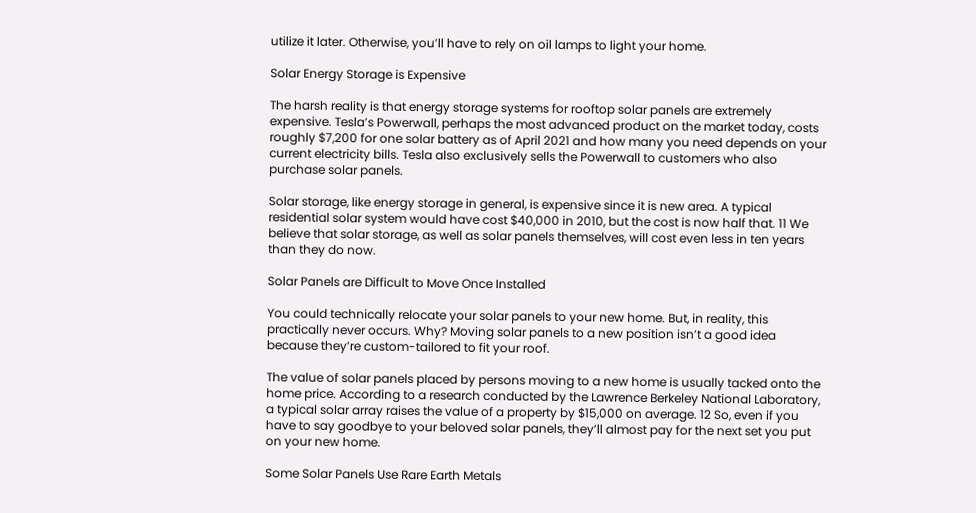utilize it later. Otherwise, you’ll have to rely on oil lamps to light your home.

Solar Energy Storage is Expensive

The harsh reality is that energy storage systems for rooftop solar panels are extremely expensive. Tesla’s Powerwall, perhaps the most advanced product on the market today, costs roughly $7,200 for one solar battery as of April 2021 and how many you need depends on your current electricity bills. Tesla also exclusively sells the Powerwall to customers who also purchase solar panels.

Solar storage, like energy storage in general, is expensive since it is new area. A typical residential solar system would have cost $40,000 in 2010, but the cost is now half that. 11 We believe that solar storage, as well as solar panels themselves, will cost even less in ten years than they do now.

Solar Panels are Difficult to Move Once Installed

You could technically relocate your solar panels to your new home. But, in reality, this practically never occurs. Why? Moving solar panels to a new position isn’t a good idea because they’re custom-tailored to fit your roof.

The value of solar panels placed by persons moving to a new home is usually tacked onto the home price. According to a research conducted by the Lawrence Berkeley National Laboratory, a typical solar array raises the value of a property by $15,000 on average. 12 So, even if you have to say goodbye to your beloved solar panels, they’ll almost pay for the next set you put on your new home.

Some Solar Panels Use Rare Earth Metals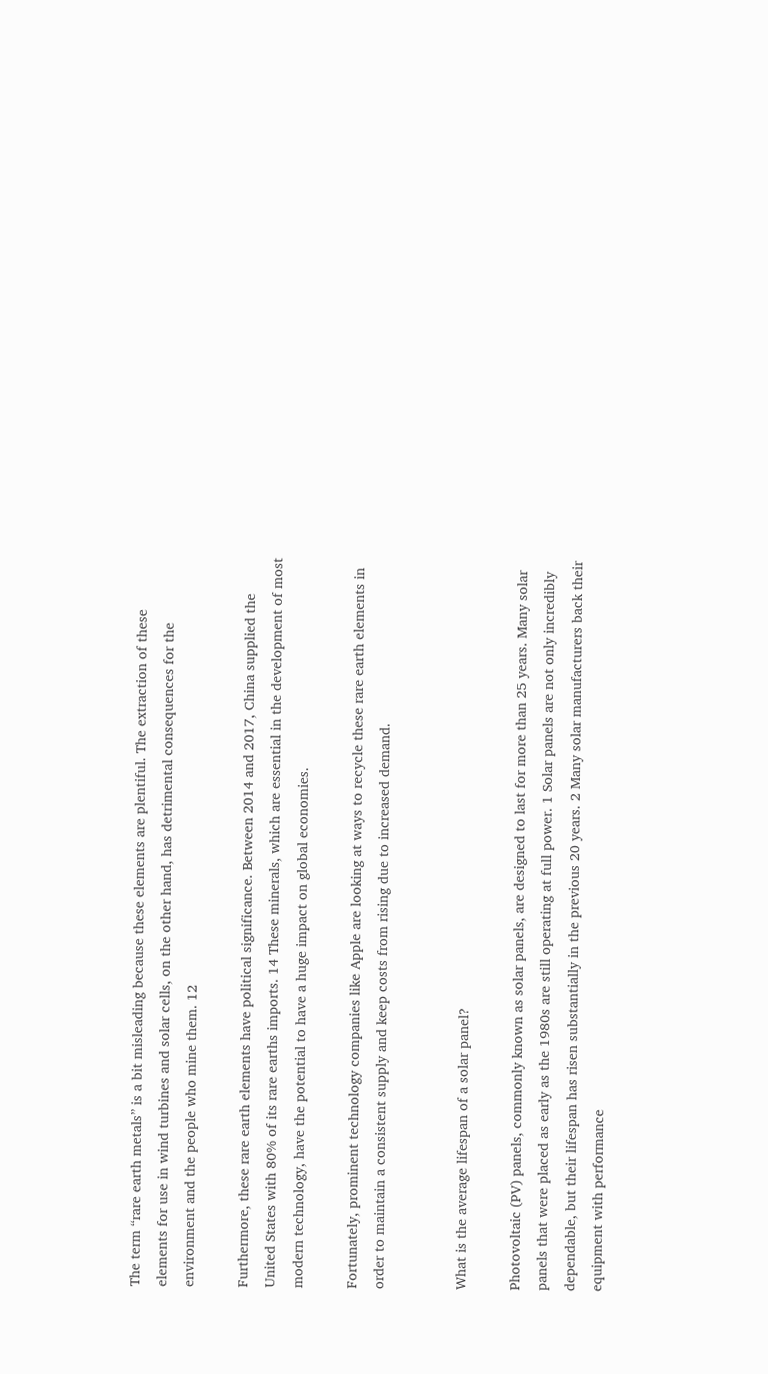The term “rare earth metals” is a bit misleading because these elements are plentiful. The extraction of these elements for use in wind turbines and solar cells, on the other hand, has detrimental consequences for the environment and the people who mine them. 12

Furthermore, these rare earth elements have political significance. Between 2014 and 2017, China supplied the United States with 80% of its rare earths imports. 14 These minerals, which are essential in the development of most modern technology, have the potential to have a huge impact on global economies.

Fortunately, prominent technology companies like Apple are looking at ways to recycle these rare earth elements in order to maintain a consistent supply and keep costs from rising due to increased demand.


What is the average lifespan of a solar panel?

Photovoltaic (PV) panels, commonly known as solar panels, are designed to last for more than 25 years. Many solar panels that were placed as early as the 1980s are still operating at full power. 1 Solar panels are not only incredibly dependable, but their lifespan has risen substantially in the previous 20 years. 2 Many solar manufacturers back their equipment with performance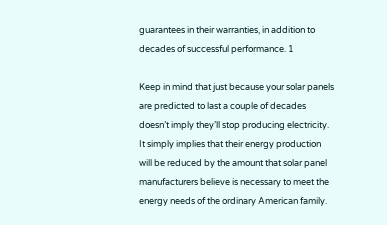guarantees in their warranties, in addition to decades of successful performance. 1

Keep in mind that just because your solar panels are predicted to last a couple of decades doesn’t imply they’ll stop producing electricity. It simply implies that their energy production will be reduced by the amount that solar panel manufacturers believe is necessary to meet the energy needs of the ordinary American family.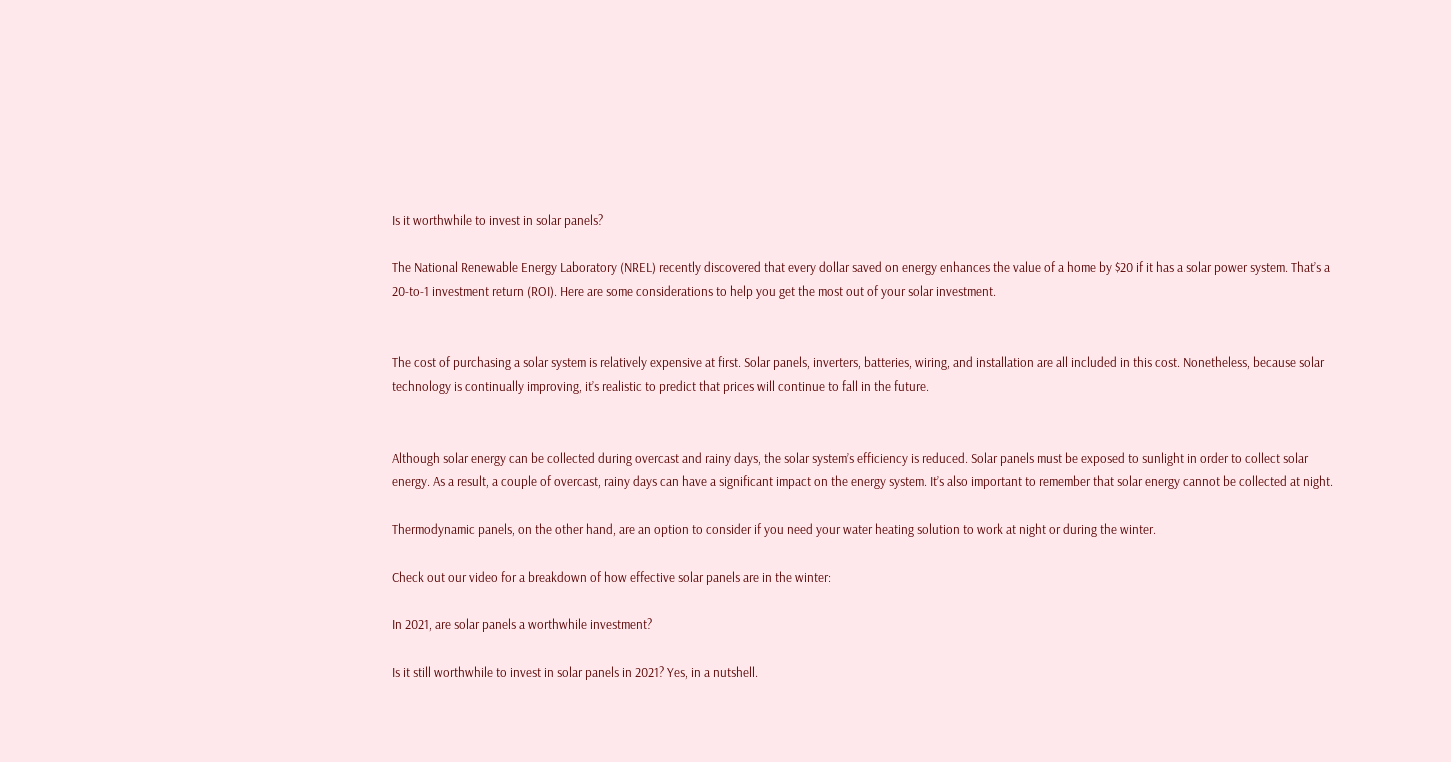Is it worthwhile to invest in solar panels?

The National Renewable Energy Laboratory (NREL) recently discovered that every dollar saved on energy enhances the value of a home by $20 if it has a solar power system. That’s a 20-to-1 investment return (ROI). Here are some considerations to help you get the most out of your solar investment.


The cost of purchasing a solar system is relatively expensive at first. Solar panels, inverters, batteries, wiring, and installation are all included in this cost. Nonetheless, because solar technology is continually improving, it’s realistic to predict that prices will continue to fall in the future.


Although solar energy can be collected during overcast and rainy days, the solar system’s efficiency is reduced. Solar panels must be exposed to sunlight in order to collect solar energy. As a result, a couple of overcast, rainy days can have a significant impact on the energy system. It’s also important to remember that solar energy cannot be collected at night.

Thermodynamic panels, on the other hand, are an option to consider if you need your water heating solution to work at night or during the winter.

Check out our video for a breakdown of how effective solar panels are in the winter:

In 2021, are solar panels a worthwhile investment?

Is it still worthwhile to invest in solar panels in 2021? Yes, in a nutshell.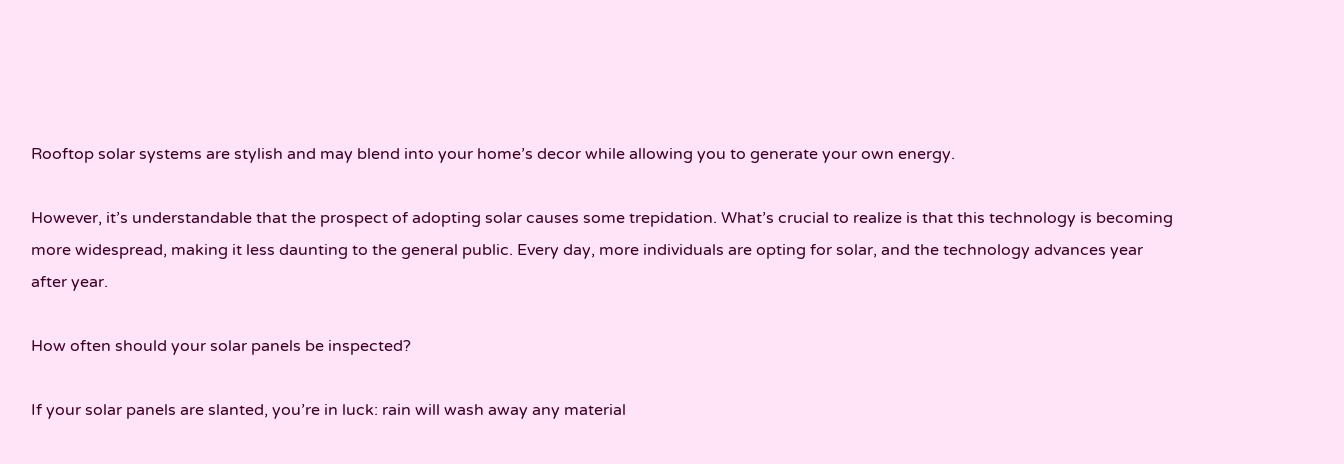Rooftop solar systems are stylish and may blend into your home’s decor while allowing you to generate your own energy.

However, it’s understandable that the prospect of adopting solar causes some trepidation. What’s crucial to realize is that this technology is becoming more widespread, making it less daunting to the general public. Every day, more individuals are opting for solar, and the technology advances year after year.

How often should your solar panels be inspected?

If your solar panels are slanted, you’re in luck: rain will wash away any material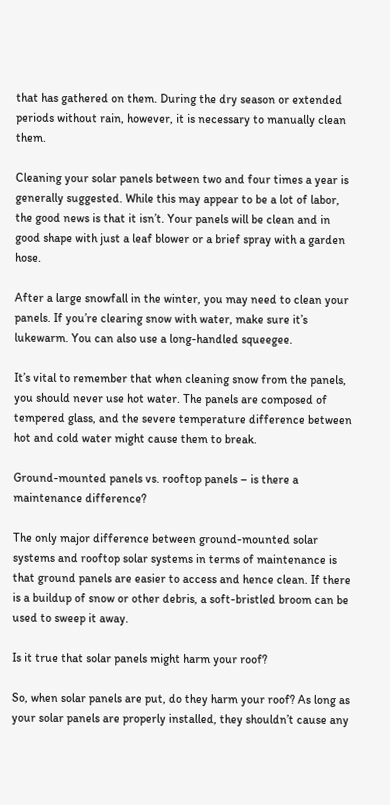that has gathered on them. During the dry season or extended periods without rain, however, it is necessary to manually clean them.

Cleaning your solar panels between two and four times a year is generally suggested. While this may appear to be a lot of labor, the good news is that it isn’t. Your panels will be clean and in good shape with just a leaf blower or a brief spray with a garden hose.

After a large snowfall in the winter, you may need to clean your panels. If you’re clearing snow with water, make sure it’s lukewarm. You can also use a long-handled squeegee.

It’s vital to remember that when cleaning snow from the panels, you should never use hot water. The panels are composed of tempered glass, and the severe temperature difference between hot and cold water might cause them to break.

Ground-mounted panels vs. rooftop panels – is there a maintenance difference?

The only major difference between ground-mounted solar systems and rooftop solar systems in terms of maintenance is that ground panels are easier to access and hence clean. If there is a buildup of snow or other debris, a soft-bristled broom can be used to sweep it away.

Is it true that solar panels might harm your roof?

So, when solar panels are put, do they harm your roof? As long as your solar panels are properly installed, they shouldn’t cause any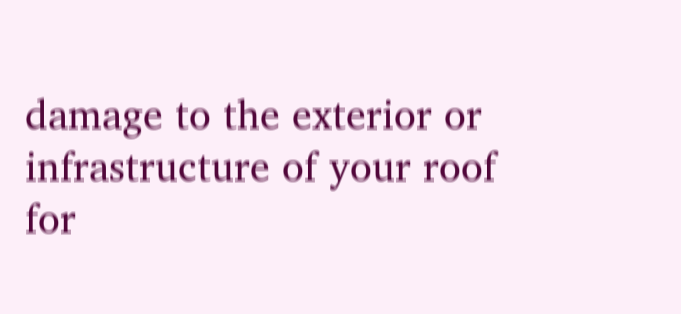damage to the exterior or infrastructure of your roof for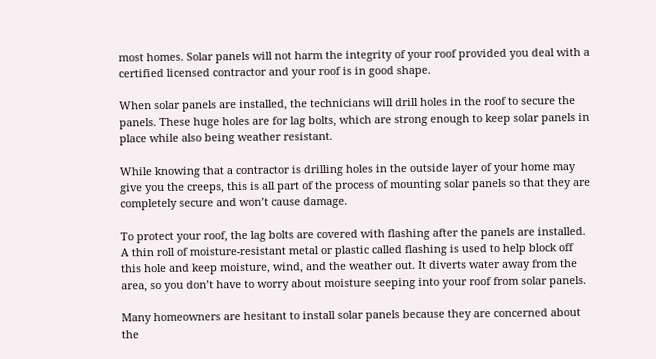most homes. Solar panels will not harm the integrity of your roof provided you deal with a certified licensed contractor and your roof is in good shape.

When solar panels are installed, the technicians will drill holes in the roof to secure the panels. These huge holes are for lag bolts, which are strong enough to keep solar panels in place while also being weather resistant.

While knowing that a contractor is drilling holes in the outside layer of your home may give you the creeps, this is all part of the process of mounting solar panels so that they are completely secure and won’t cause damage.

To protect your roof, the lag bolts are covered with flashing after the panels are installed. A thin roll of moisture-resistant metal or plastic called flashing is used to help block off this hole and keep moisture, wind, and the weather out. It diverts water away from the area, so you don’t have to worry about moisture seeping into your roof from solar panels.

Many homeowners are hesitant to install solar panels because they are concerned about the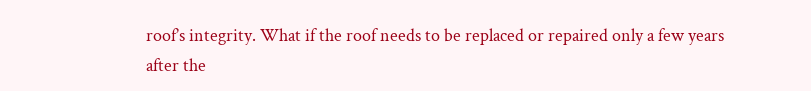roof’s integrity. What if the roof needs to be replaced or repaired only a few years after the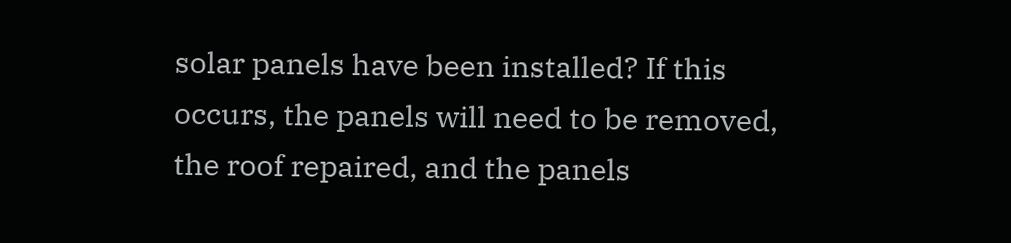solar panels have been installed? If this occurs, the panels will need to be removed, the roof repaired, and the panels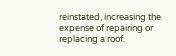reinstated, increasing the expense of repairing or replacing a roof.